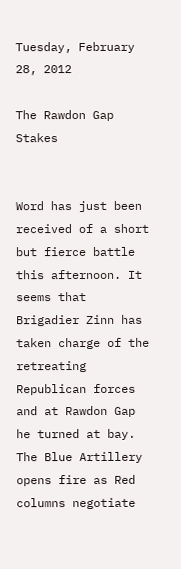Tuesday, February 28, 2012

The Rawdon Gap Stakes


Word has just been received of a short but fierce battle this afternoon. It seems that Brigadier Zinn has taken charge of the retreating Republican forces and at Rawdon Gap he turned at bay.
The Blue Artillery opens fire as Red columns negotiate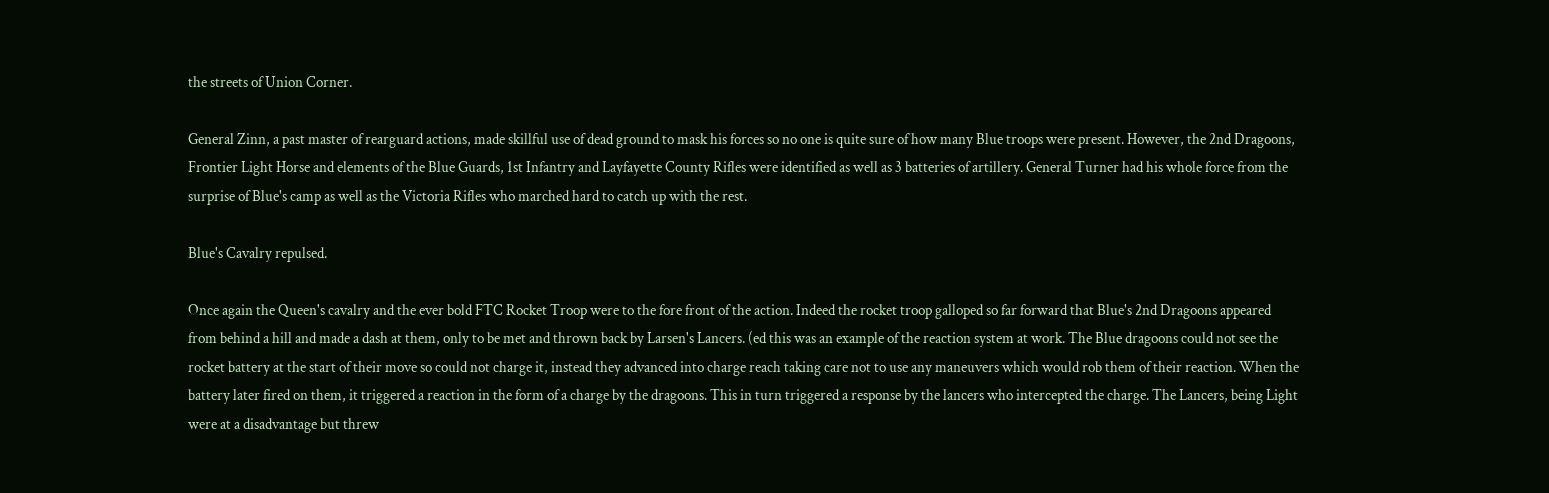the streets of Union Corner.

General Zinn, a past master of rearguard actions, made skillful use of dead ground to mask his forces so no one is quite sure of how many Blue troops were present. However, the 2nd Dragoons, Frontier Light Horse and elements of the Blue Guards, 1st Infantry and Layfayette County Rifles were identified as well as 3 batteries of artillery. General Turner had his whole force from the surprise of Blue's camp as well as the Victoria Rifles who marched hard to catch up with the rest.

Blue's Cavalry repulsed.

Once again the Queen's cavalry and the ever bold FTC Rocket Troop were to the fore front of the action. Indeed the rocket troop galloped so far forward that Blue's 2nd Dragoons appeared from behind a hill and made a dash at them, only to be met and thrown back by Larsen's Lancers. (ed this was an example of the reaction system at work. The Blue dragoons could not see the rocket battery at the start of their move so could not charge it, instead they advanced into charge reach taking care not to use any maneuvers which would rob them of their reaction. When the battery later fired on them, it triggered a reaction in the form of a charge by the dragoons. This in turn triggered a response by the lancers who intercepted the charge. The Lancers, being Light were at a disadvantage but threw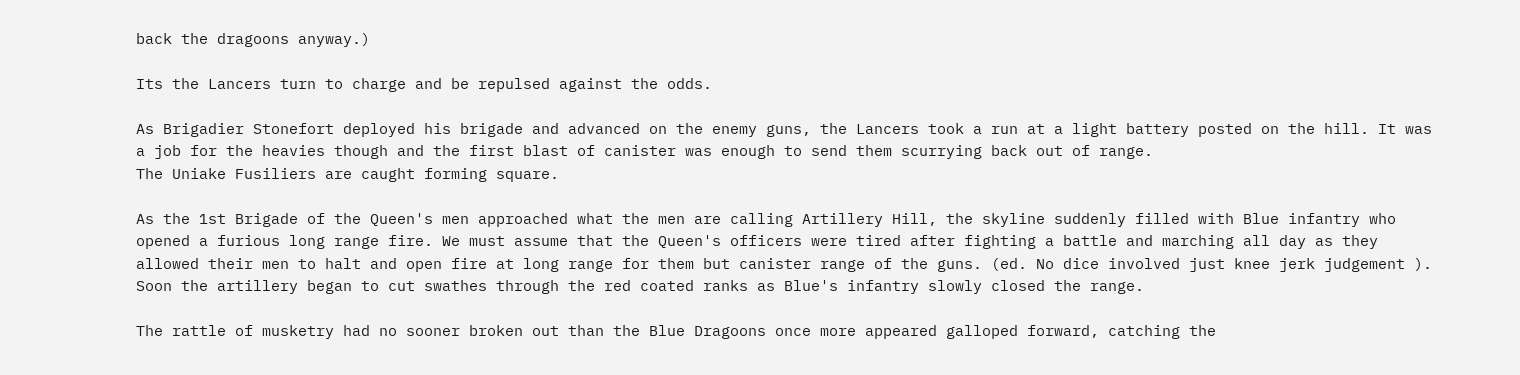back the dragoons anyway.)

Its the Lancers turn to charge and be repulsed against the odds.

As Brigadier Stonefort deployed his brigade and advanced on the enemy guns, the Lancers took a run at a light battery posted on the hill. It was a job for the heavies though and the first blast of canister was enough to send them scurrying back out of range.
The Uniake Fusiliers are caught forming square.

As the 1st Brigade of the Queen's men approached what the men are calling Artillery Hill, the skyline suddenly filled with Blue infantry who opened a furious long range fire. We must assume that the Queen's officers were tired after fighting a battle and marching all day as they allowed their men to halt and open fire at long range for them but canister range of the guns. (ed. No dice involved just knee jerk judgement ). Soon the artillery began to cut swathes through the red coated ranks as Blue's infantry slowly closed the range.

The rattle of musketry had no sooner broken out than the Blue Dragoons once more appeared galloped forward, catching the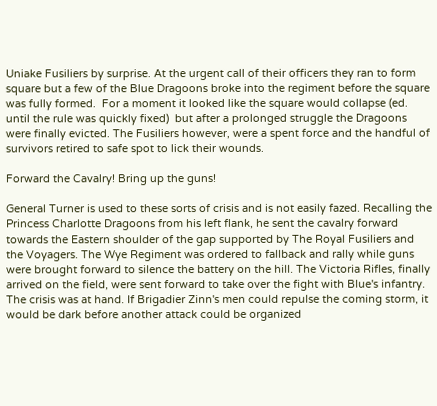Uniake Fusiliers by surprise. At the urgent call of their officers they ran to form square but a few of the Blue Dragoons broke into the regiment before the square was fully formed.  For a moment it looked like the square would collapse (ed. until the rule was quickly fixed)  but after a prolonged struggle the Dragoons were finally evicted. The Fusiliers however, were a spent force and the handful of survivors retired to safe spot to lick their wounds.

Forward the Cavalry! Bring up the guns!

General Turner is used to these sorts of crisis and is not easily fazed. Recalling the Princess Charlotte Dragoons from his left flank, he sent the cavalry forward towards the Eastern shoulder of the gap supported by The Royal Fusiliers and the Voyagers. The Wye Regiment was ordered to fallback and rally while guns were brought forward to silence the battery on the hill. The Victoria Rifles, finally arrived on the field, were sent forward to take over the fight with Blue's infantry. The crisis was at hand. If Brigadier Zinn's men could repulse the coming storm, it would be dark before another attack could be organized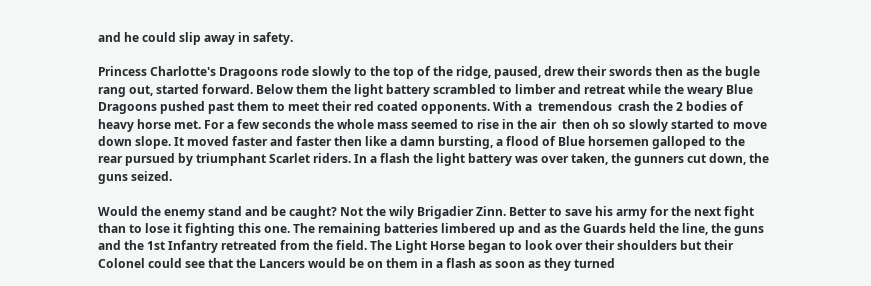and he could slip away in safety.

Princess Charlotte's Dragoons rode slowly to the top of the ridge, paused, drew their swords then as the bugle rang out, started forward. Below them the light battery scrambled to limber and retreat while the weary Blue Dragoons pushed past them to meet their red coated opponents. With a  tremendous  crash the 2 bodies of heavy horse met. For a few seconds the whole mass seemed to rise in the air  then oh so slowly started to move down slope. It moved faster and faster then like a damn bursting, a flood of Blue horsemen galloped to the rear pursued by triumphant Scarlet riders. In a flash the light battery was over taken, the gunners cut down, the guns seized.

Would the enemy stand and be caught? Not the wily Brigadier Zinn. Better to save his army for the next fight than to lose it fighting this one. The remaining batteries limbered up and as the Guards held the line, the guns and the 1st Infantry retreated from the field. The Light Horse began to look over their shoulders but their Colonel could see that the Lancers would be on them in a flash as soon as they turned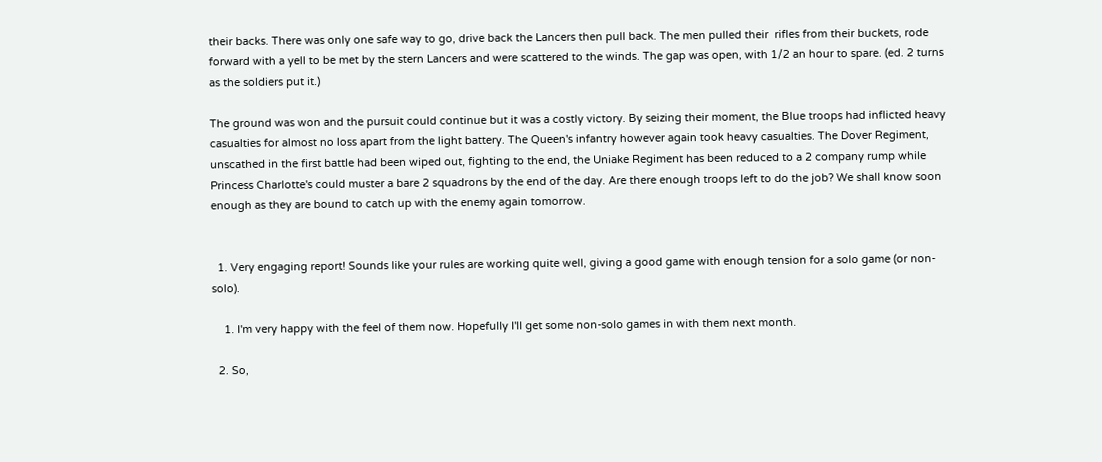their backs. There was only one safe way to go, drive back the Lancers then pull back. The men pulled their  rifles from their buckets, rode forward with a yell to be met by the stern Lancers and were scattered to the winds. The gap was open, with 1/2 an hour to spare. (ed. 2 turns as the soldiers put it.)

The ground was won and the pursuit could continue but it was a costly victory. By seizing their moment, the Blue troops had inflicted heavy casualties for almost no loss apart from the light battery. The Queen's infantry however again took heavy casualties. The Dover Regiment, unscathed in the first battle had been wiped out, fighting to the end, the Uniake Regiment has been reduced to a 2 company rump while Princess Charlotte's could muster a bare 2 squadrons by the end of the day. Are there enough troops left to do the job? We shall know soon enough as they are bound to catch up with the enemy again tomorrow.


  1. Very engaging report! Sounds like your rules are working quite well, giving a good game with enough tension for a solo game (or non-solo).

    1. I'm very happy with the feel of them now. Hopefully I'll get some non-solo games in with them next month.

  2. So,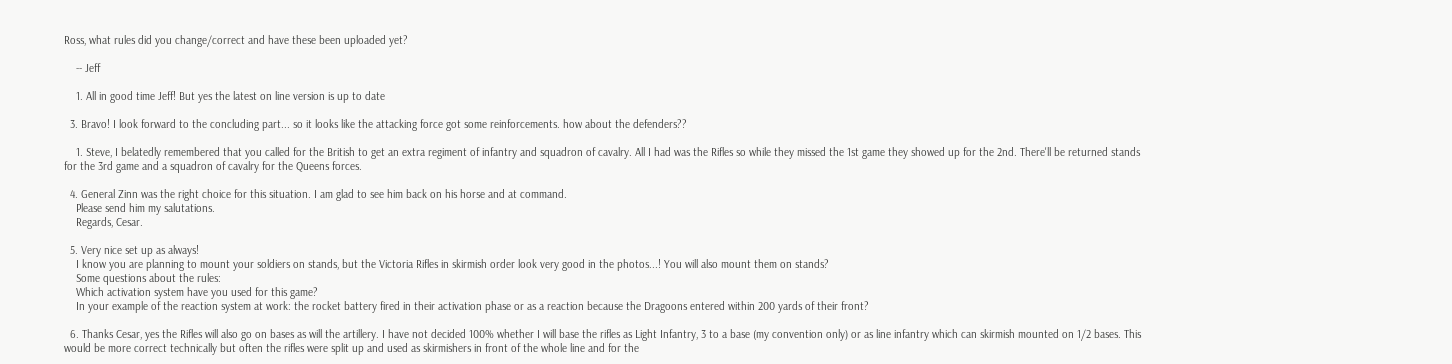Ross, what rules did you change/correct and have these been uploaded yet?

    -- Jeff

    1. All in good time Jeff! But yes the latest on line version is up to date

  3. Bravo! I look forward to the concluding part... so it looks like the attacking force got some reinforcements. how about the defenders??

    1. Steve, I belatedly remembered that you called for the British to get an extra regiment of infantry and squadron of cavalry. All I had was the Rifles so while they missed the 1st game they showed up for the 2nd. There'll be returned stands for the 3rd game and a squadron of cavalry for the Queens forces.

  4. General Zinn was the right choice for this situation. I am glad to see him back on his horse and at command.
    Please send him my salutations.
    Regards, Cesar.

  5. Very nice set up as always!
    I know you are planning to mount your soldiers on stands, but the Victoria Rifles in skirmish order look very good in the photos...! You will also mount them on stands?
    Some questions about the rules:
    Which activation system have you used for this game?
    In your example of the reaction system at work: the rocket battery fired in their activation phase or as a reaction because the Dragoons entered within 200 yards of their front?

  6. Thanks Cesar, yes the Rifles will also go on bases as will the artillery. I have not decided 100% whether I will base the rifles as Light Infantry, 3 to a base (my convention only) or as line infantry which can skirmish mounted on 1/2 bases. This would be more correct technically but often the rifles were split up and used as skirmishers in front of the whole line and for the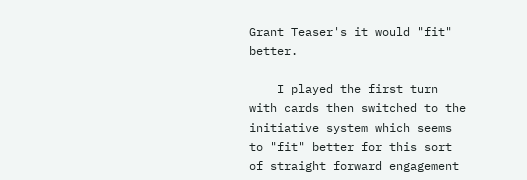Grant Teaser's it would "fit" better.

    I played the first turn with cards then switched to the initiative system which seems to "fit" better for this sort of straight forward engagement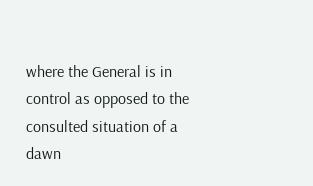where the General is in control as opposed to the consulted situation of a dawn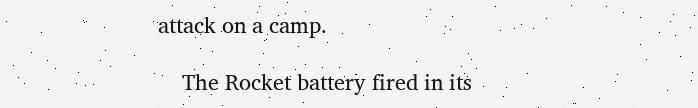attack on a camp.

    The Rocket battery fired in its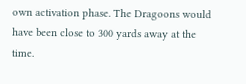own activation phase. The Dragoons would have been close to 300 yards away at the time.